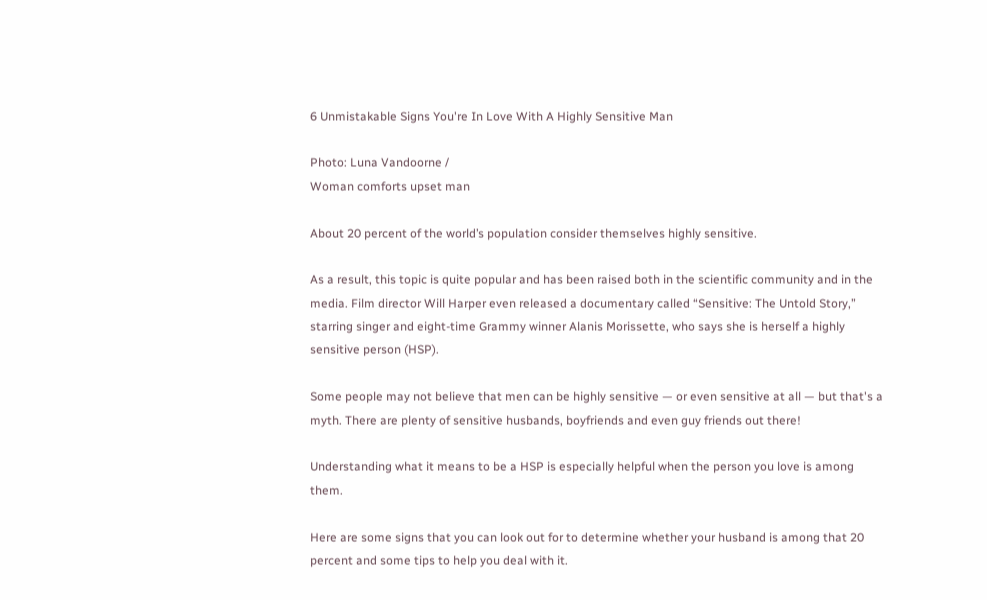6 Unmistakable Signs You're In Love With A Highly Sensitive Man

Photo: Luna Vandoorne /
Woman comforts upset man

About 20 percent of the world’s population consider themselves highly sensitive.

As a result, this topic is quite popular and has been raised both in the scientific community and in the media. Film director Will Harper even released a documentary called “Sensitive: The Untold Story,” starring singer and eight-time Grammy winner Alanis Morissette, who says she is herself a highly sensitive person (HSP).

Some people may not believe that men can be highly sensitive — or even sensitive at all — but that's a myth. There are plenty of sensitive husbands, boyfriends and even guy friends out there!

Understanding what it means to be a HSP is especially helpful when the person you love is among them.

Here are some signs that you can look out for to determine whether your husband is among that 20 percent and some tips to help you deal with it.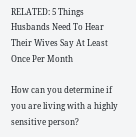RELATED: 5 Things Husbands Need To Hear Their Wives Say At Least Once Per Month

How can you determine if you are living with a highly sensitive person?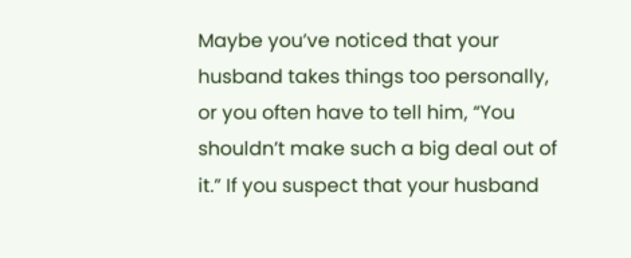Maybe you’ve noticed that your husband takes things too personally, or you often have to tell him, “You shouldn’t make such a big deal out of it.” If you suspect that your husband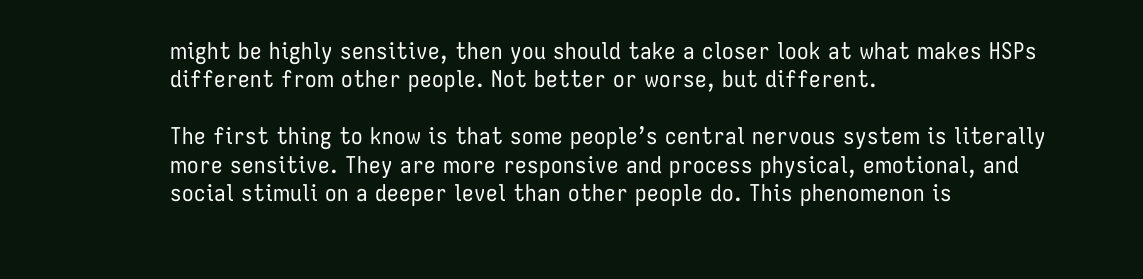might be highly sensitive, then you should take a closer look at what makes HSPs different from other people. Not better or worse, but different.

The first thing to know is that some people’s central nervous system is literally more sensitive. They are more responsive and process physical, emotional, and social stimuli on a deeper level than other people do. This phenomenon is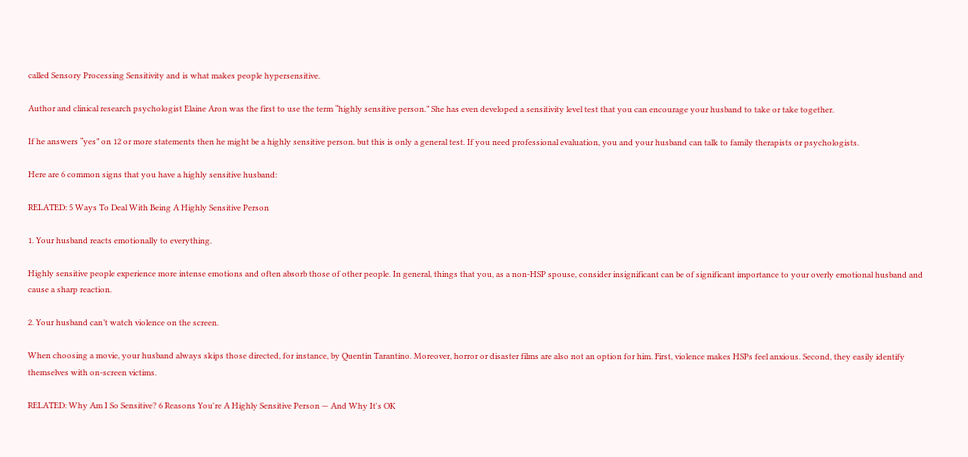called Sensory Processing Sensitivity and is what makes people hypersensitive.

Author and clinical research psychologist Elaine Aron was the first to use the term “highly sensitive person.” She has even developed a sensitivity level test that you can encourage your husband to take or take together.

If he answers “yes” on 12 or more statements then he might be a highly sensitive person. but this is only a general test. If you need professional evaluation, you and your husband can talk to family therapists or psychologists.

Here are 6 common signs that you have a highly sensitive husband:

RELATED: 5 Ways To Deal With Being A Highly Sensitive Person

1. Your husband reacts emotionally to everything.

Highly sensitive people experience more intense emotions and often absorb those of other people. In general, things that you, as a non-HSP spouse, consider insignificant can be of significant importance to your overly emotional husband and cause a sharp reaction.

2. Your husband can’t watch violence on the screen.

When choosing a movie, your husband always skips those directed, for instance, by Quentin Tarantino. Moreover, horror or disaster films are also not an option for him. First, violence makes HSPs feel anxious. Second, they easily identify themselves with on-screen victims.

RELATED: Why Am I So Sensitive? 6 Reasons You're A Highly Sensitive Person — And Why It's OK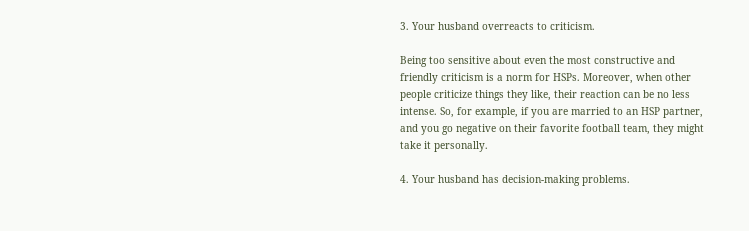3. Your husband overreacts to criticism.

Being too sensitive about even the most constructive and friendly criticism is a norm for HSPs. Moreover, when other people criticize things they like, their reaction can be no less intense. So, for example, if you are married to an HSP partner, and you go negative on their favorite football team, they might take it personally.

4. Your husband has decision-making problems.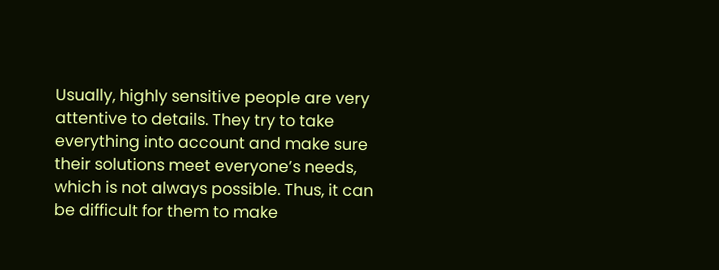Usually, highly sensitive people are very attentive to details. They try to take everything into account and make sure their solutions meet everyone’s needs, which is not always possible. Thus, it can be difficult for them to make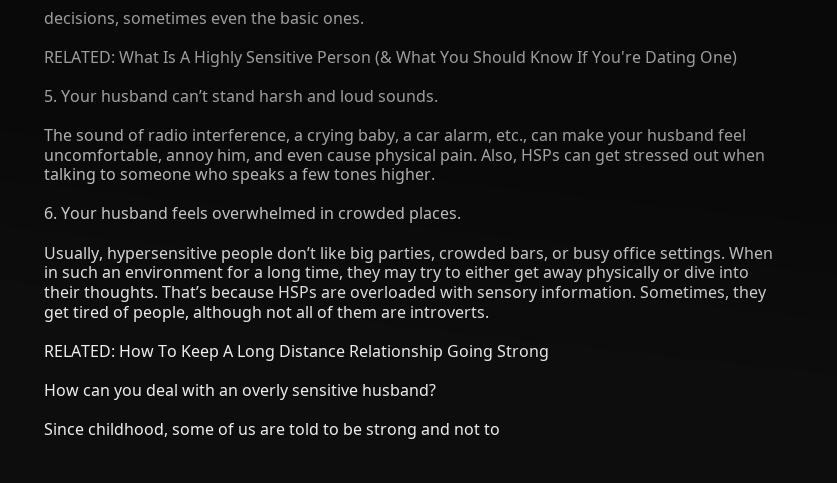decisions, sometimes even the basic ones.

RELATED: What Is A Highly Sensitive Person (& What You Should Know If You're Dating One)

5. Your husband can’t stand harsh and loud sounds.

The sound of radio interference, a crying baby, a car alarm, etc., can make your husband feel uncomfortable, annoy him, and even cause physical pain. Also, HSPs can get stressed out when talking to someone who speaks a few tones higher.

6. Your husband feels overwhelmed in crowded places.

Usually, hypersensitive people don’t like big parties, crowded bars, or busy office settings. When in such an environment for a long time, they may try to either get away physically or dive into their thoughts. That’s because HSPs are overloaded with sensory information. Sometimes, they get tired of people, although not all of them are introverts.

RELATED: How To Keep A Long Distance Relationship Going Strong

How can you deal with an overly sensitive husband?

Since childhood, some of us are told to be strong and not to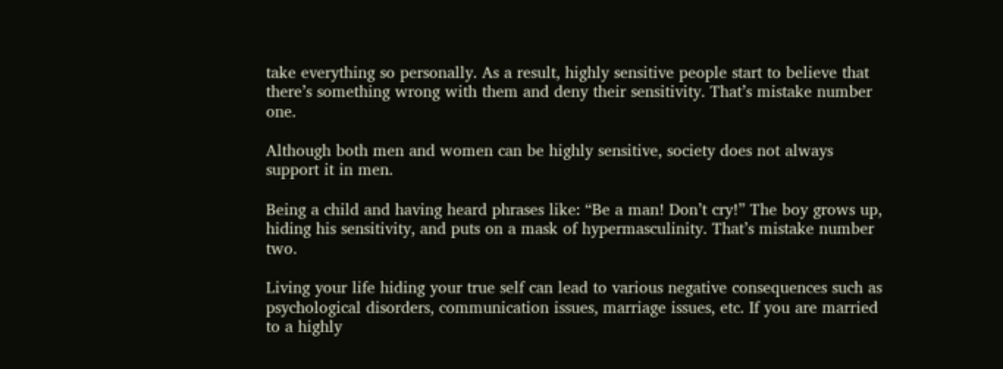take everything so personally. As a result, highly sensitive people start to believe that there’s something wrong with them and deny their sensitivity. That’s mistake number one.

Although both men and women can be highly sensitive, society does not always support it in men.

Being a child and having heard phrases like: “Be a man! Don’t cry!” The boy grows up, hiding his sensitivity, and puts on a mask of hypermasculinity. That’s mistake number two.

Living your life hiding your true self can lead to various negative consequences such as psychological disorders, communication issues, marriage issues, etc. If you are married to a highly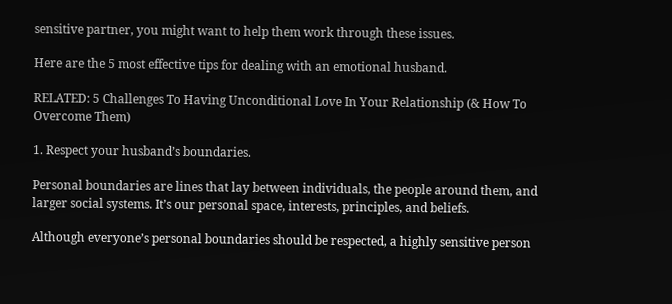sensitive partner, you might want to help them work through these issues.

Here are the 5 most effective tips for dealing with an emotional husband.

RELATED: 5 Challenges To Having Unconditional Love In Your Relationship (& How To Overcome Them)

1. Respect your husband’s boundaries.

Personal boundaries are lines that lay between individuals, the people around them, and larger social systems. It’s our personal space, interests, principles, and beliefs.

Although everyone’s personal boundaries should be respected, a highly sensitive person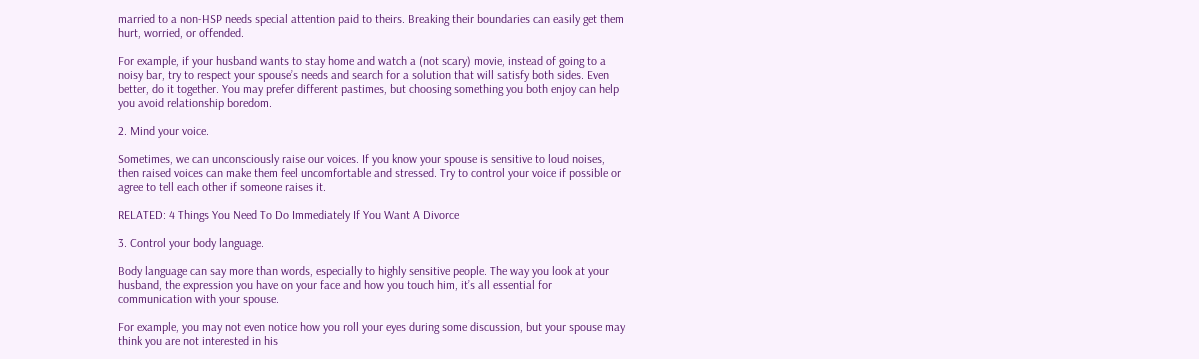married to a non-HSP needs special attention paid to theirs. Breaking their boundaries can easily get them hurt, worried, or offended.

For example, if your husband wants to stay home and watch a (not scary) movie, instead of going to a noisy bar, try to respect your spouse’s needs and search for a solution that will satisfy both sides. Even better, do it together. You may prefer different pastimes, but choosing something you both enjoy can help you avoid relationship boredom.

2. Mind your voice.

Sometimes, we can unconsciously raise our voices. If you know your spouse is sensitive to loud noises, then raised voices can make them feel uncomfortable and stressed. Try to control your voice if possible or agree to tell each other if someone raises it.

RELATED: 4 Things You Need To Do Immediately If You Want A Divorce

3. Control your body language.

Body language can say more than words, especially to highly sensitive people. The way you look at your husband, the expression you have on your face and how you touch him, it’s all essential for communication with your spouse.

For example, you may not even notice how you roll your eyes during some discussion, but your spouse may think you are not interested in his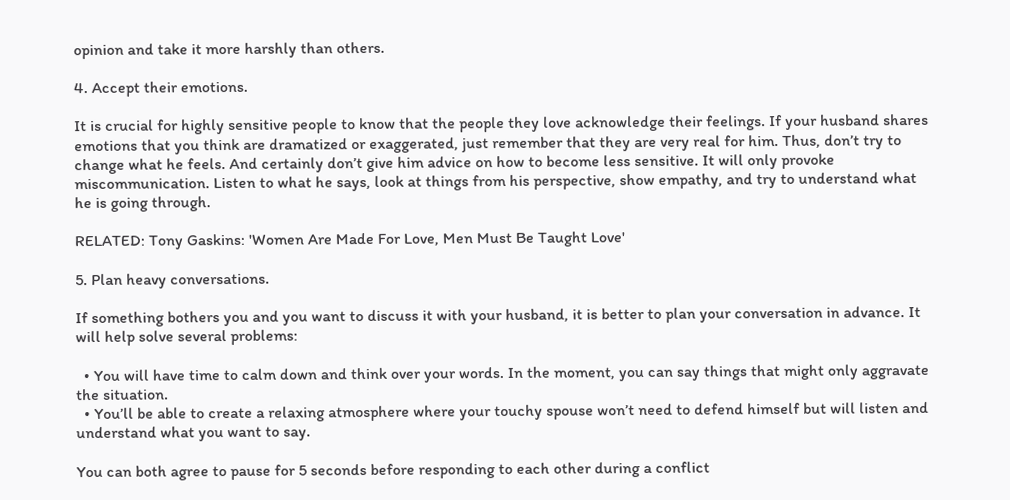opinion and take it more harshly than others.

4. Accept their emotions.

It is crucial for highly sensitive people to know that the people they love acknowledge their feelings. If your husband shares emotions that you think are dramatized or exaggerated, just remember that they are very real for him. Thus, don’t try to change what he feels. And certainly don’t give him advice on how to become less sensitive. It will only provoke miscommunication. Listen to what he says, look at things from his perspective, show empathy, and try to understand what he is going through.

RELATED: Tony Gaskins: 'Women Are Made For Love, Men Must Be Taught Love'

5. Plan heavy conversations.

If something bothers you and you want to discuss it with your husband, it is better to plan your conversation in advance. It will help solve several problems:

  • You will have time to calm down and think over your words. In the moment, you can say things that might only aggravate the situation.
  • You’ll be able to create a relaxing atmosphere where your touchy spouse won’t need to defend himself but will listen and understand what you want to say.

You can both agree to pause for 5 seconds before responding to each other during a conflict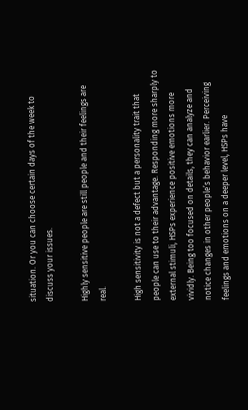situation. Or you can choose certain days of the week to discuss your issues.

Highly sensitive people are still people and their feelings are real.

High sensitivity is not a defect but a personality trait that people can use to their advantage. Responding more sharply to external stimuli, HSPs experience positive emotions more vividly. Being too focused on details, they can analyze and notice changes in other people’s behavior earlier. Perceiving feelings and emotions on a deeper level, HSPs have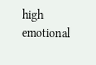high emotional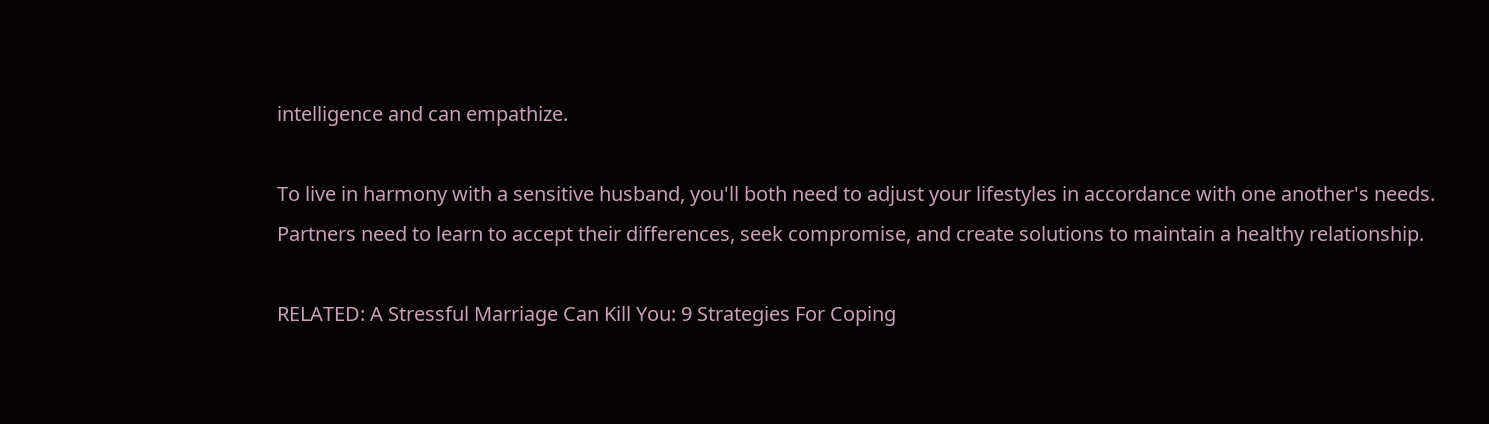intelligence and can empathize.

To live in harmony with a sensitive husband, you'll both need to adjust your lifestyles in accordance with one another's needs. Partners need to learn to accept their differences, seek compromise, and create solutions to maintain a healthy relationship.

RELATED: A Stressful Marriage Can Kill You: 9 Strategies For Coping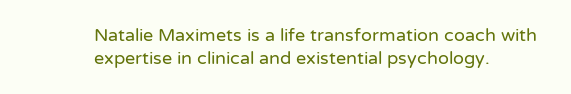Natalie Maximets is a life transformation coach with expertise in clinical and existential psychology.